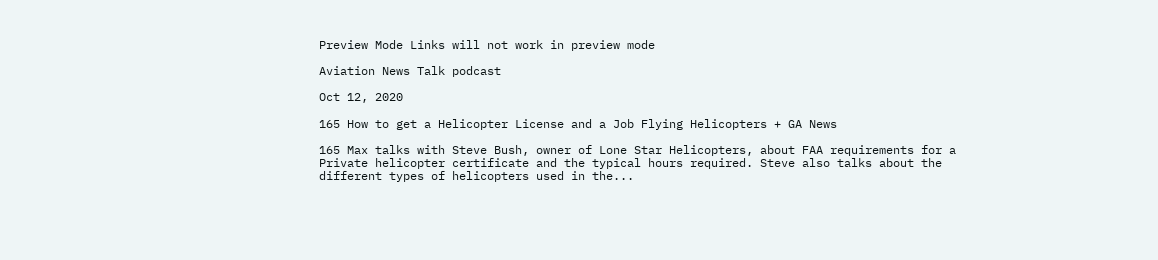Preview Mode Links will not work in preview mode

Aviation News Talk podcast

Oct 12, 2020

165 How to get a Helicopter License and a Job Flying Helicopters + GA News

165 Max talks with Steve Bush, owner of Lone Star Helicopters, about FAA requirements for a Private helicopter certificate and the typical hours required. Steve also talks about the different types of helicopters used in the...